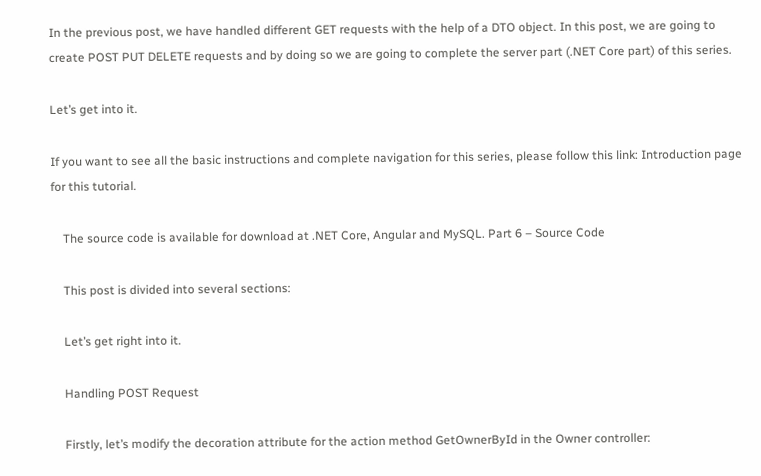In the previous post, we have handled different GET requests with the help of a DTO object. In this post, we are going to create POST PUT DELETE requests and by doing so we are going to complete the server part (.NET Core part) of this series.

Let’s get into it.

If you want to see all the basic instructions and complete navigation for this series, please follow this link: Introduction page for this tutorial.

    The source code is available for download at .NET Core, Angular and MySQL. Part 6 – Source Code

    This post is divided into several sections:

    Let’s get right into it.

    Handling POST Request

    Firstly, let’s modify the decoration attribute for the action method GetOwnerById in the Owner controller: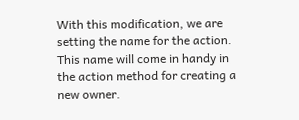With this modification, we are setting the name for the action. This name will come in handy in the action method for creating a new owner.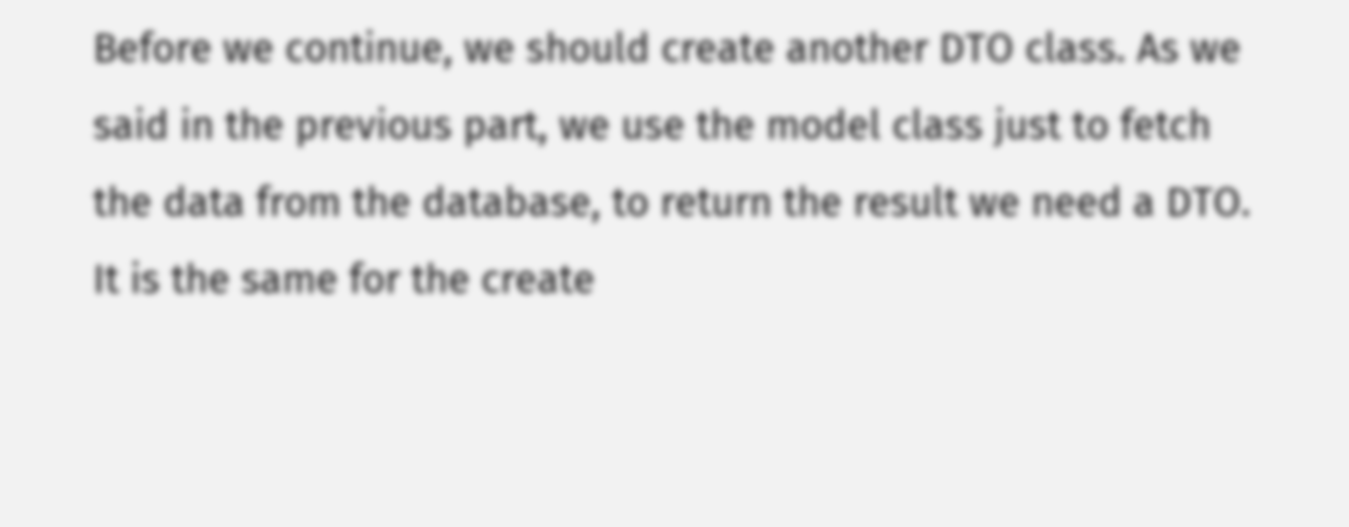Before we continue, we should create another DTO class. As we said in the previous part, we use the model class just to fetch the data from the database, to return the result we need a DTO. It is the same for the create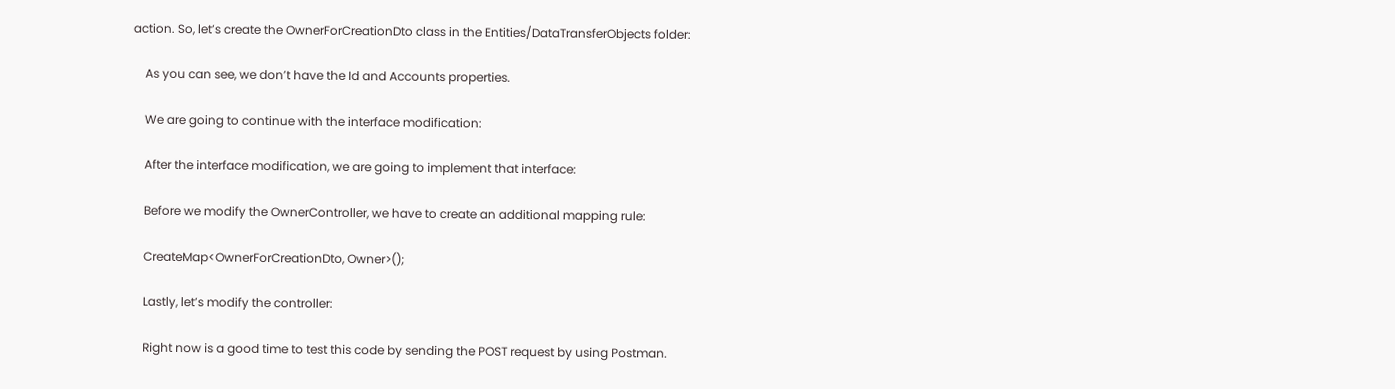action. So, let’s create the OwnerForCreationDto class in the Entities/DataTransferObjects folder:

    As you can see, we don’t have the Id and Accounts properties.

    We are going to continue with the interface modification:

    After the interface modification, we are going to implement that interface:

    Before we modify the OwnerController, we have to create an additional mapping rule:

    CreateMap<OwnerForCreationDto, Owner>();

    Lastly, let’s modify the controller:

    Right now is a good time to test this code by sending the POST request by using Postman.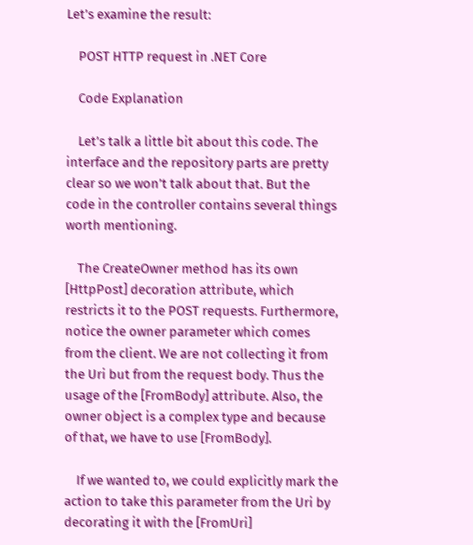Let’s examine the result:

    POST HTTP request in .NET Core

    Code Explanation

    Let’s talk a little bit about this code. The interface and the repository parts are pretty clear so we won’t talk about that. But the code in the controller contains several things worth mentioning.

    The CreateOwner method has its own [HttpPost] decoration attribute, which restricts it to the POST requests. Furthermore, notice the owner parameter which comes from the client. We are not collecting it from the Uri but from the request body. Thus the usage of the [FromBody] attribute. Also, the owner object is a complex type and because of that, we have to use [FromBody].

    If we wanted to, we could explicitly mark the action to take this parameter from the Uri by decorating it with the [FromUri]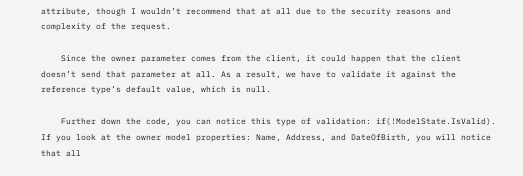attribute, though I wouldn’t recommend that at all due to the security reasons and complexity of the request.

    Since the owner parameter comes from the client, it could happen that the client doesn’t send that parameter at all. As a result, we have to validate it against the reference type’s default value, which is null.

    Further down the code, you can notice this type of validation: if(!ModelState.IsValid). If you look at the owner model properties: Name, Address, and DateOfBirth, you will notice that all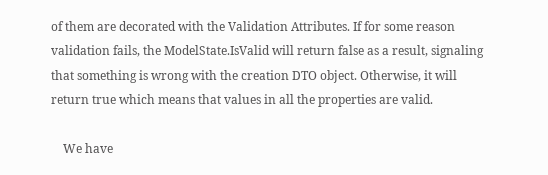of them are decorated with the Validation Attributes. If for some reason validation fails, the ModelState.IsValid will return false as a result, signaling that something is wrong with the creation DTO object. Otherwise, it will return true which means that values in all the properties are valid.

    We have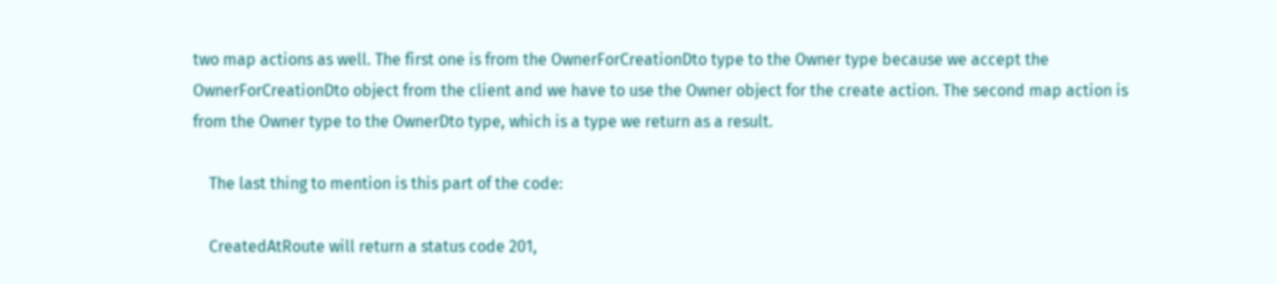two map actions as well. The first one is from the OwnerForCreationDto type to the Owner type because we accept the OwnerForCreationDto object from the client and we have to use the Owner object for the create action. The second map action is from the Owner type to the OwnerDto type, which is a type we return as a result.

    The last thing to mention is this part of the code:

    CreatedAtRoute will return a status code 201,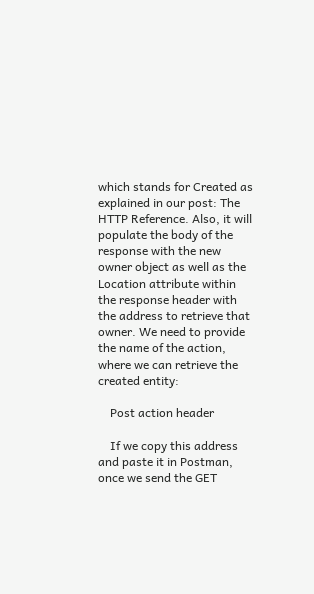which stands for Created as explained in our post: The HTTP Reference. Also, it will populate the body of the response with the new owner object as well as the Location attribute within the response header with the address to retrieve that owner. We need to provide the name of the action, where we can retrieve the created entity:

    Post action header

    If we copy this address and paste it in Postman, once we send the GET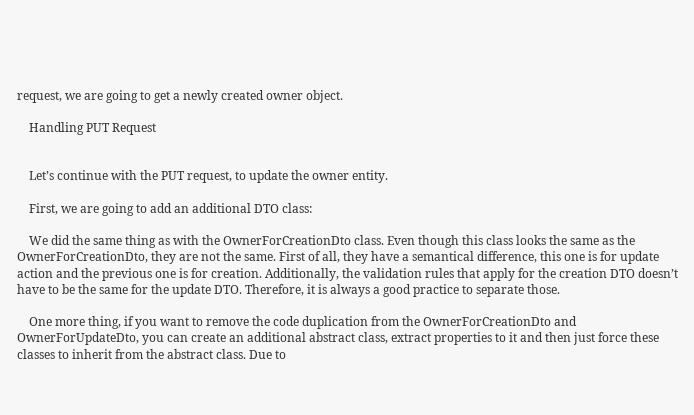request, we are going to get a newly created owner object.

    Handling PUT Request


    Let’s continue with the PUT request, to update the owner entity.

    First, we are going to add an additional DTO class:

    We did the same thing as with the OwnerForCreationDto class. Even though this class looks the same as the OwnerForCreationDto, they are not the same. First of all, they have a semantical difference, this one is for update action and the previous one is for creation. Additionally, the validation rules that apply for the creation DTO doesn’t have to be the same for the update DTO. Therefore, it is always a good practice to separate those.

    One more thing, if you want to remove the code duplication from the OwnerForCreationDto and OwnerForUpdateDto, you can create an additional abstract class, extract properties to it and then just force these classes to inherit from the abstract class. Due to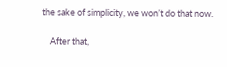the sake of simplicity, we won’t do that now.

    After that,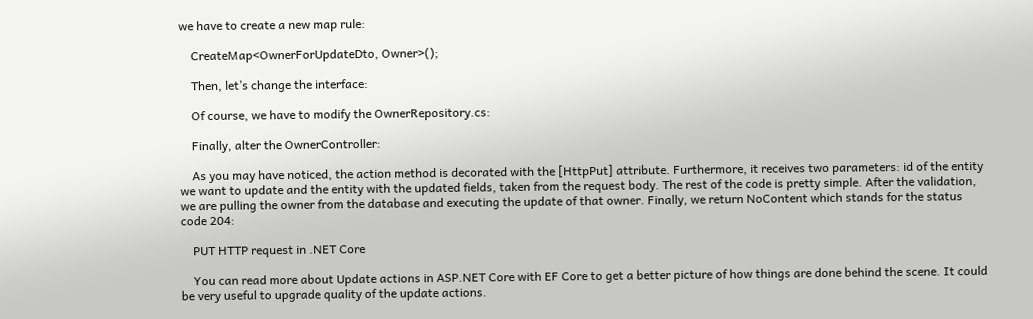we have to create a new map rule:

    CreateMap<OwnerForUpdateDto, Owner>();

    Then, let’s change the interface:

    Of course, we have to modify the OwnerRepository.cs:

    Finally, alter the OwnerController:

    As you may have noticed, the action method is decorated with the [HttpPut] attribute. Furthermore, it receives two parameters: id of the entity we want to update and the entity with the updated fields, taken from the request body. The rest of the code is pretty simple. After the validation, we are pulling the owner from the database and executing the update of that owner. Finally, we return NoContent which stands for the status code 204:

    PUT HTTP request in .NET Core

    You can read more about Update actions in ASP.NET Core with EF Core to get a better picture of how things are done behind the scene. It could be very useful to upgrade quality of the update actions.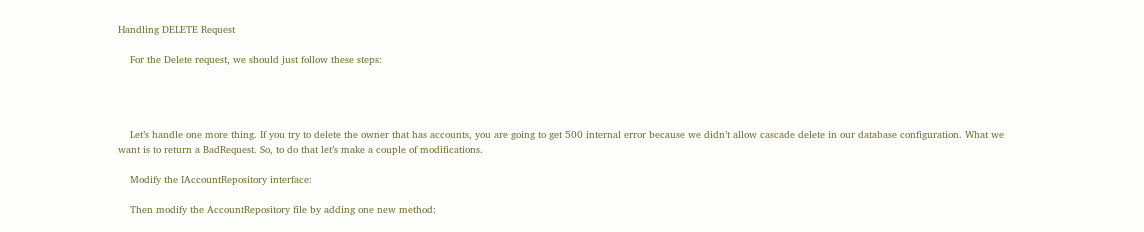Handling DELETE Request

    For the Delete request, we should just follow these steps:




    Let’s handle one more thing. If you try to delete the owner that has accounts, you are going to get 500 internal error because we didn’t allow cascade delete in our database configuration. What we want is to return a BadRequest. So, to do that let’s make a couple of modifications.

    Modify the IAccountRepository interface:

    Then modify the AccountRepository file by adding one new method: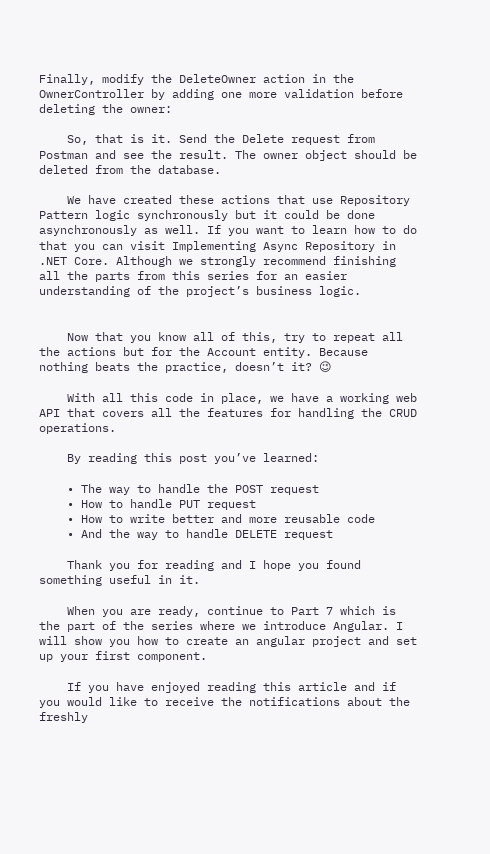Finally, modify the DeleteOwner action in the OwnerController by adding one more validation before deleting the owner:

    So, that is it. Send the Delete request from Postman and see the result. The owner object should be deleted from the database.

    We have created these actions that use Repository Pattern logic synchronously but it could be done asynchronously as well. If you want to learn how to do that you can visit Implementing Async Repository in .NET Core. Although we strongly recommend finishing all the parts from this series for an easier understanding of the project’s business logic.


    Now that you know all of this, try to repeat all the actions but for the Account entity. Because nothing beats the practice, doesn’t it? 😉

    With all this code in place, we have a working web API that covers all the features for handling the CRUD operations.

    By reading this post you’ve learned:

    • The way to handle the POST request
    • How to handle PUT request
    • How to write better and more reusable code
    • And the way to handle DELETE request

    Thank you for reading and I hope you found something useful in it.

    When you are ready, continue to Part 7 which is the part of the series where we introduce Angular. I will show you how to create an angular project and set up your first component.

    If you have enjoyed reading this article and if you would like to receive the notifications about the freshly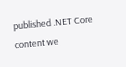published .NET Core content we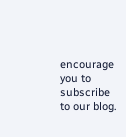encourage you to subscribe to our blog.